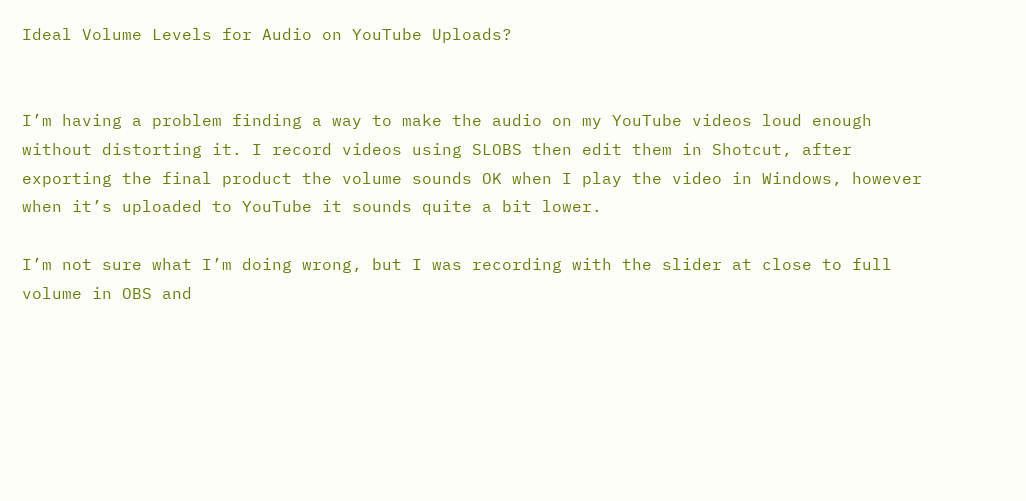Ideal Volume Levels for Audio on YouTube Uploads?


I’m having a problem finding a way to make the audio on my YouTube videos loud enough without distorting it. I record videos using SLOBS then edit them in Shotcut, after exporting the final product the volume sounds OK when I play the video in Windows, however when it’s uploaded to YouTube it sounds quite a bit lower.

I’m not sure what I’m doing wrong, but I was recording with the slider at close to full volume in OBS and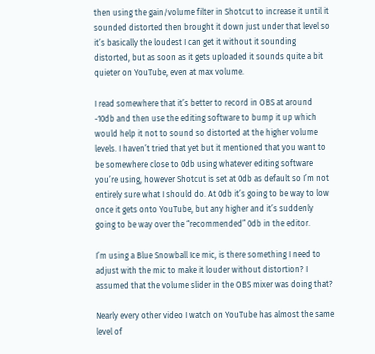then using the gain/volume filter in Shotcut to increase it until it sounded distorted then brought it down just under that level so it’s basically the loudest I can get it without it sounding distorted, but as soon as it gets uploaded it sounds quite a bit quieter on YouTube, even at max volume.

I read somewhere that it’s better to record in OBS at around -10db and then use the editing software to bump it up which would help it not to sound so distorted at the higher volume levels. I haven’t tried that yet but it mentioned that you want to be somewhere close to 0db using whatever editing software you’re using, however Shotcut is set at 0db as default so I’m not entirely sure what I should do. At 0db it’s going to be way to low once it gets onto YouTube, but any higher and it’s suddenly going to be way over the “recommended” 0db in the editor.

I’m using a Blue Snowball Ice mic, is there something I need to adjust with the mic to make it louder without distortion? I assumed that the volume slider in the OBS mixer was doing that?

Nearly every other video I watch on YouTube has almost the same level of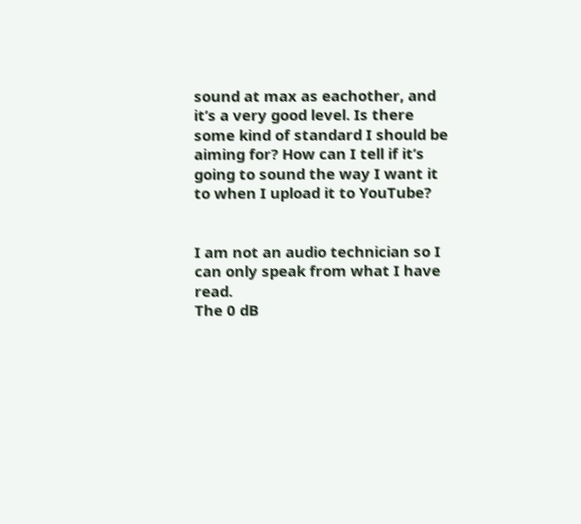sound at max as eachother, and it’s a very good level. Is there some kind of standard I should be aiming for? How can I tell if it’s going to sound the way I want it to when I upload it to YouTube?


I am not an audio technician so I can only speak from what I have read.
The 0 dB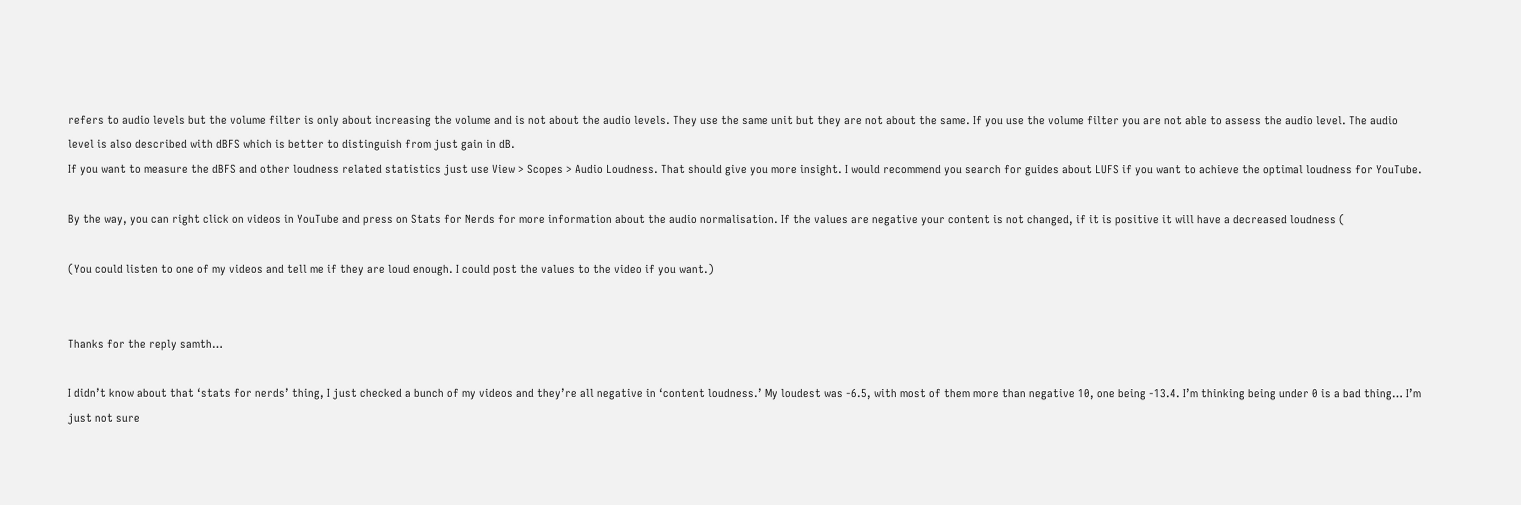refers to audio levels but the volume filter is only about increasing the volume and is not about the audio levels. They use the same unit but they are not about the same. If you use the volume filter you are not able to assess the audio level. The audio level is also described with dBFS which is better to distinguish from just gain in dB.
If you want to measure the dBFS and other loudness related statistics just use View > Scopes > Audio Loudness. That should give you more insight. I would recommend you search for guides about LUFS if you want to achieve the optimal loudness for YouTube.

By the way, you can right click on videos in YouTube and press on Stats for Nerds for more information about the audio normalisation. If the values are negative your content is not changed, if it is positive it will have a decreased loudness (

(You could listen to one of my videos and tell me if they are loud enough. I could post the values to the video if you want.)


Thanks for the reply samth…

I didn’t know about that ‘stats for nerds’ thing, I just checked a bunch of my videos and they’re all negative in ‘content loudness.’ My loudest was -6.5, with most of them more than negative 10, one being -13.4. I’m thinking being under 0 is a bad thing… I’m just not sure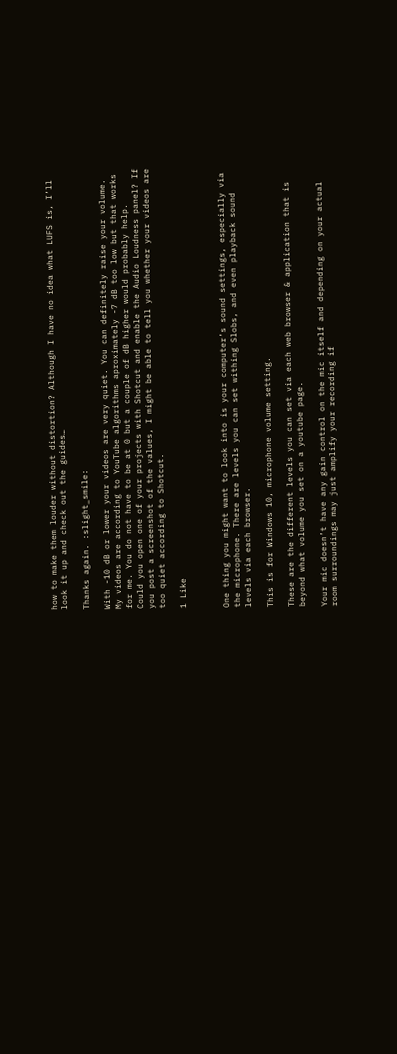how to make them louder without distortion? Although I have no idea what LUFS is, I’ll look it up and check out the guides…

Thanks again. :slight_smile:

With -10 dB or lower your videos are very quiet. You can definitely raise your volume. My videos are according to YouTube algorithms aproximately -7 dB too low but that works for me. You do not have to be at 0 but a couple of dB higher would probably help.
Could you open one of your projects with Shotcut and enable the Audio Loudness panel? If you post a screenshot of the values, I might be able to tell you whether your videos are too quiet according to Shotcut.

1 Like



One thing you might want to look into is your computer’s sound settings, especially via the microphone. There are levels you can set withing Slobs, and even playback sound levels via each browser.

This is for Windows 10, microphone volume setting.

These are the different levels you can set via each web browser & application that is beyond what volume you set on a youtube page.

Your mic doesn’t have any gain control on the mic itself and depending on your actual room surroundings may just amplify your recording if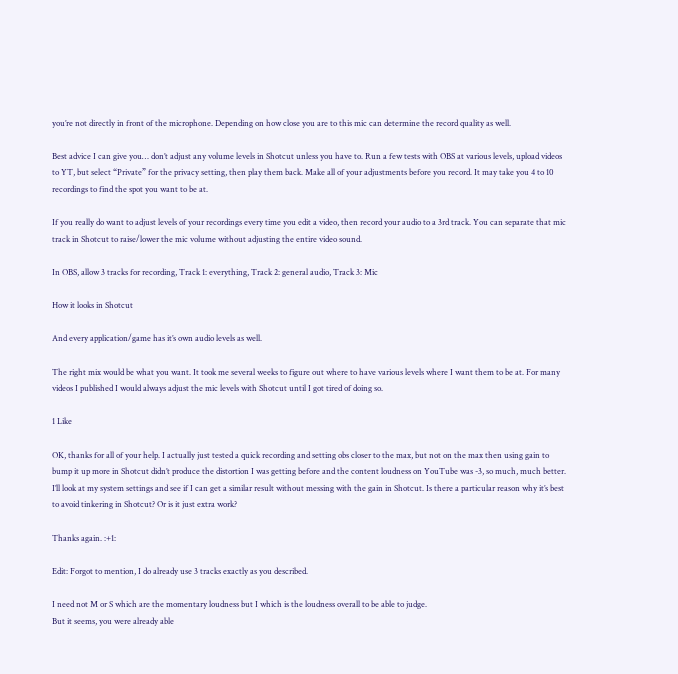you’re not directly in front of the microphone. Depending on how close you are to this mic can determine the record quality as well.

Best advice I can give you… don’t adjust any volume levels in Shotcut unless you have to. Run a few tests with OBS at various levels, upload videos to YT, but select “Private” for the privacy setting, then play them back. Make all of your adjustments before you record. It may take you 4 to 10 recordings to find the spot you want to be at.

If you really do want to adjust levels of your recordings every time you edit a video, then record your audio to a 3rd track. You can separate that mic track in Shotcut to raise/lower the mic volume without adjusting the entire video sound.

In OBS, allow 3 tracks for recording, Track 1: everything, Track 2: general audio, Track 3: Mic

How it looks in Shotcut

And every application/game has it’s own audio levels as well.

The right mix would be what you want. It took me several weeks to figure out where to have various levels where I want them to be at. For many videos I published I would always adjust the mic levels with Shotcut until I got tired of doing so.

1 Like

OK, thanks for all of your help. I actually just tested a quick recording and setting obs closer to the max, but not on the max then using gain to bump it up more in Shotcut didn’t produce the distortion I was getting before and the content loudness on YouTube was -3, so much, much better. I’ll look at my system settings and see if I can get a similar result without messing with the gain in Shotcut. Is there a particular reason why it’s best to avoid tinkering in Shotcut? Or is it just extra work?

Thanks again. :+1:

Edit: Forgot to mention, I do already use 3 tracks exactly as you described.

I need not M or S which are the momentary loudness but I which is the loudness overall to be able to judge.
But it seems, you were already able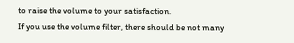to raise the volume to your satisfaction.
If you use the volume filter, there should be not many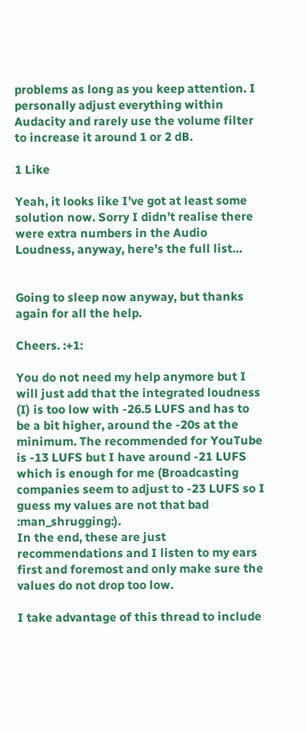problems as long as you keep attention. I personally adjust everything within Audacity and rarely use the volume filter to increase it around 1 or 2 dB.

1 Like

Yeah, it looks like I’ve got at least some solution now. Sorry I didn’t realise there were extra numbers in the Audio Loudness, anyway, here’s the full list…


Going to sleep now anyway, but thanks again for all the help.

Cheers. :+1:

You do not need my help anymore but I will just add that the integrated loudness (I) is too low with -26.5 LUFS and has to be a bit higher, around the -20s at the minimum. The recommended for YouTube is -13 LUFS but I have around -21 LUFS which is enough for me (Broadcasting companies seem to adjust to -23 LUFS so I guess my values are not that bad :man_shrugging:).
In the end, these are just recommendations and I listen to my ears first and foremost and only make sure the values do not drop too low.

I take advantage of this thread to include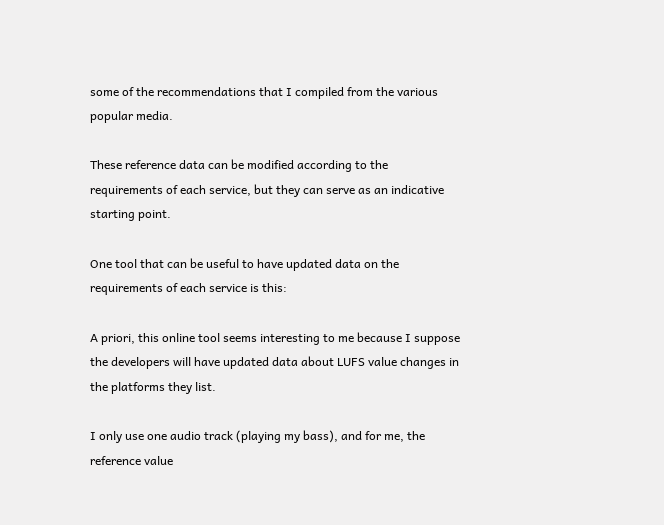some of the recommendations that I compiled from the various popular media.

These reference data can be modified according to the requirements of each service, but they can serve as an indicative starting point.

One tool that can be useful to have updated data on the requirements of each service is this:

A priori, this online tool seems interesting to me because I suppose the developers will have updated data about LUFS value changes in the platforms they list.

I only use one audio track (playing my bass), and for me, the reference value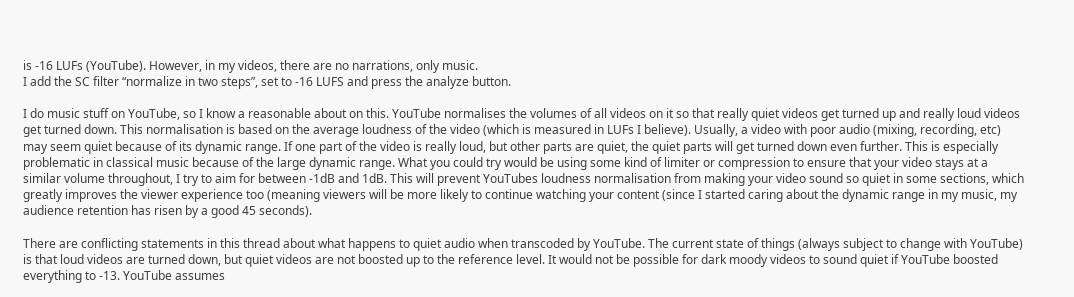is -16 LUFs (YouTube). However, in my videos, there are no narrations, only music.
I add the SC filter “normalize in two steps”, set to -16 LUFS and press the analyze button.

I do music stuff on YouTube, so I know a reasonable about on this. YouTube normalises the volumes of all videos on it so that really quiet videos get turned up and really loud videos get turned down. This normalisation is based on the average loudness of the video (which is measured in LUFs I believe). Usually, a video with poor audio (mixing, recording, etc) may seem quiet because of its dynamic range. If one part of the video is really loud, but other parts are quiet, the quiet parts will get turned down even further. This is especially problematic in classical music because of the large dynamic range. What you could try would be using some kind of limiter or compression to ensure that your video stays at a similar volume throughout, I try to aim for between -1dB and 1dB. This will prevent YouTubes loudness normalisation from making your video sound so quiet in some sections, which greatly improves the viewer experience too (meaning viewers will be more likely to continue watching your content (since I started caring about the dynamic range in my music, my audience retention has risen by a good 45 seconds).

There are conflicting statements in this thread about what happens to quiet audio when transcoded by YouTube. The current state of things (always subject to change with YouTube) is that loud videos are turned down, but quiet videos are not boosted up to the reference level. It would not be possible for dark moody videos to sound quiet if YouTube boosted everything to -13. YouTube assumes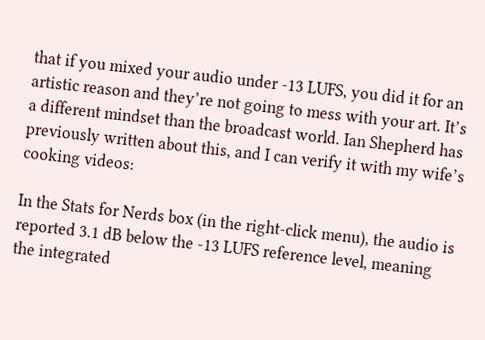that if you mixed your audio under -13 LUFS, you did it for an artistic reason and they’re not going to mess with your art. It’s a different mindset than the broadcast world. Ian Shepherd has previously written about this, and I can verify it with my wife’s cooking videos:

In the Stats for Nerds box (in the right-click menu), the audio is reported 3.1 dB below the -13 LUFS reference level, meaning the integrated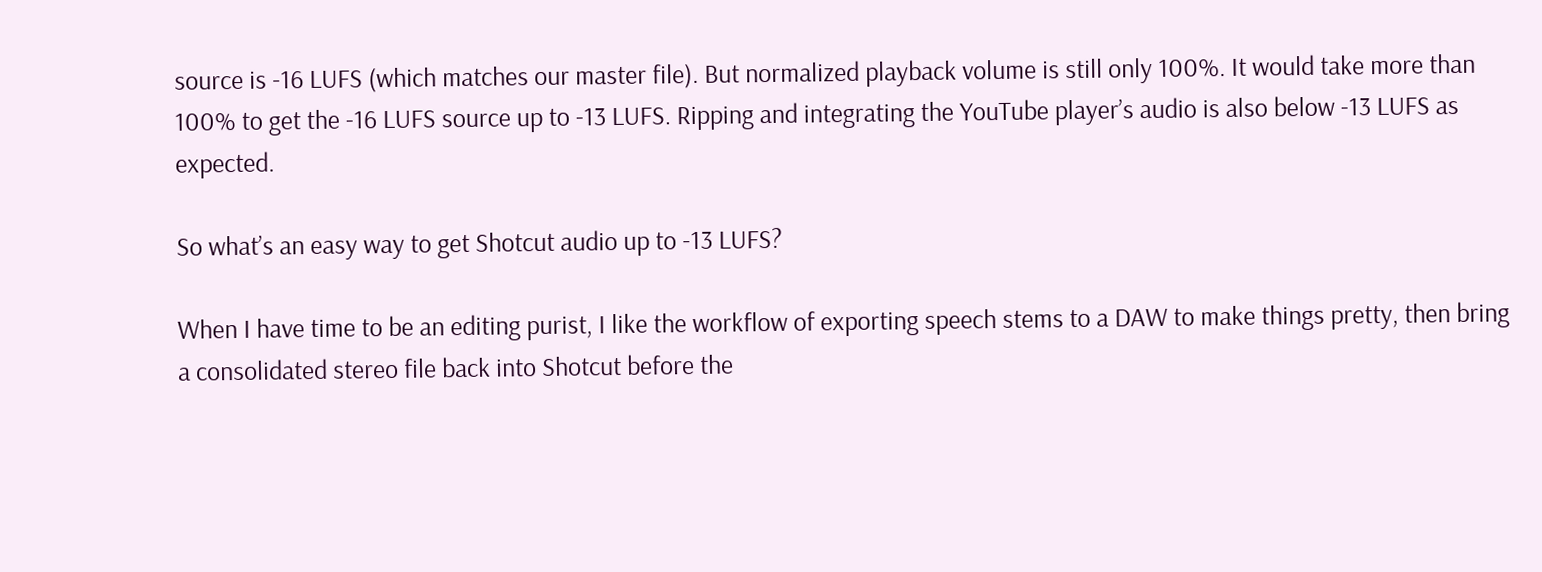source is -16 LUFS (which matches our master file). But normalized playback volume is still only 100%. It would take more than 100% to get the -16 LUFS source up to -13 LUFS. Ripping and integrating the YouTube player’s audio is also below -13 LUFS as expected.

So what’s an easy way to get Shotcut audio up to -13 LUFS?

When I have time to be an editing purist, I like the workflow of exporting speech stems to a DAW to make things pretty, then bring a consolidated stereo file back into Shotcut before the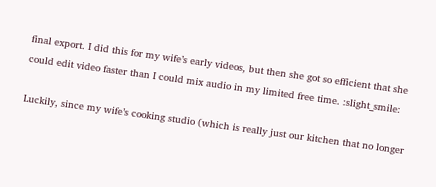final export. I did this for my wife’s early videos, but then she got so efficient that she could edit video faster than I could mix audio in my limited free time. :slight_smile:

Luckily, since my wife’s cooking studio (which is really just our kitchen that no longer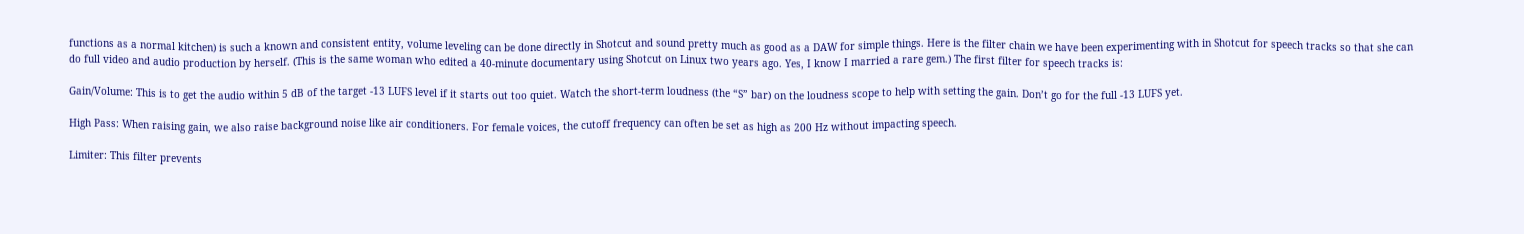functions as a normal kitchen) is such a known and consistent entity, volume leveling can be done directly in Shotcut and sound pretty much as good as a DAW for simple things. Here is the filter chain we have been experimenting with in Shotcut for speech tracks so that she can do full video and audio production by herself. (This is the same woman who edited a 40-minute documentary using Shotcut on Linux two years ago. Yes, I know I married a rare gem.) The first filter for speech tracks is:

Gain/Volume: This is to get the audio within 5 dB of the target -13 LUFS level if it starts out too quiet. Watch the short-term loudness (the “S” bar) on the loudness scope to help with setting the gain. Don’t go for the full -13 LUFS yet.

High Pass: When raising gain, we also raise background noise like air conditioners. For female voices, the cutoff frequency can often be set as high as 200 Hz without impacting speech.

Limiter: This filter prevents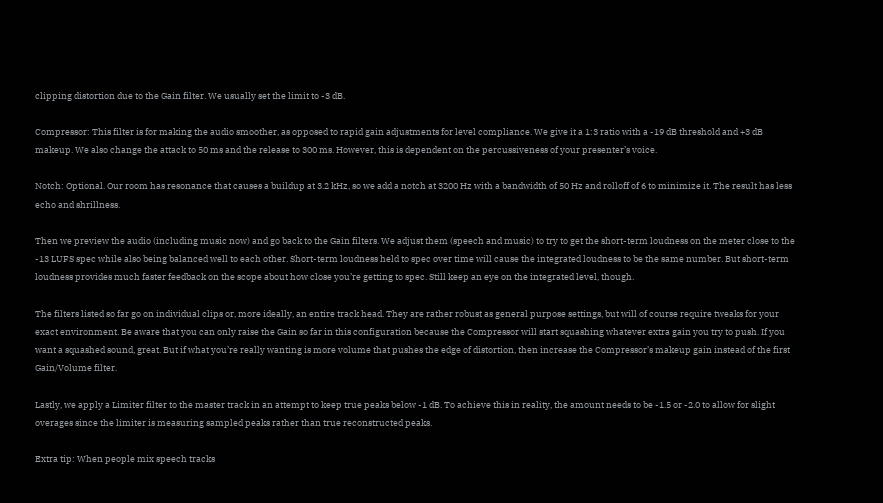clipping distortion due to the Gain filter. We usually set the limit to -3 dB.

Compressor: This filter is for making the audio smoother, as opposed to rapid gain adjustments for level compliance. We give it a 1:3 ratio with a -19 dB threshold and +3 dB makeup. We also change the attack to 50 ms and the release to 300 ms. However, this is dependent on the percussiveness of your presenter’s voice.

Notch: Optional. Our room has resonance that causes a buildup at 3.2 kHz, so we add a notch at 3200 Hz with a bandwidth of 50 Hz and rolloff of 6 to minimize it. The result has less echo and shrillness.

Then we preview the audio (including music now) and go back to the Gain filters. We adjust them (speech and music) to try to get the short-term loudness on the meter close to the -13 LUFS spec while also being balanced well to each other. Short-term loudness held to spec over time will cause the integrated loudness to be the same number. But short-term loudness provides much faster feedback on the scope about how close you’re getting to spec. Still keep an eye on the integrated level, though.

The filters listed so far go on individual clips or, more ideally, an entire track head. They are rather robust as general purpose settings, but will of course require tweaks for your exact environment. Be aware that you can only raise the Gain so far in this configuration because the Compressor will start squashing whatever extra gain you try to push. If you want a squashed sound, great. But if what you’re really wanting is more volume that pushes the edge of distortion, then increase the Compressor’s makeup gain instead of the first Gain/Volume filter.

Lastly, we apply a Limiter filter to the master track in an attempt to keep true peaks below -1 dB. To achieve this in reality, the amount needs to be -1.5 or -2.0 to allow for slight overages since the limiter is measuring sampled peaks rather than true reconstructed peaks.

Extra tip: When people mix speech tracks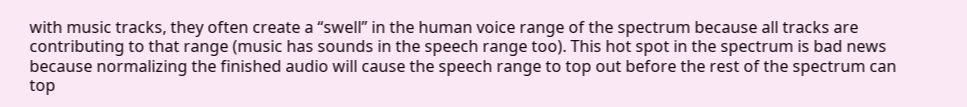with music tracks, they often create a “swell” in the human voice range of the spectrum because all tracks are contributing to that range (music has sounds in the speech range too). This hot spot in the spectrum is bad news because normalizing the finished audio will cause the speech range to top out before the rest of the spectrum can top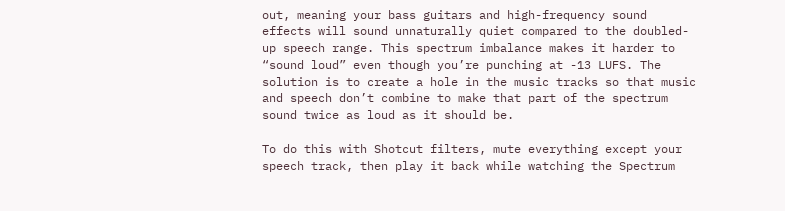out, meaning your bass guitars and high-frequency sound effects will sound unnaturally quiet compared to the doubled-up speech range. This spectrum imbalance makes it harder to “sound loud” even though you’re punching at -13 LUFS. The solution is to create a hole in the music tracks so that music and speech don’t combine to make that part of the spectrum sound twice as loud as it should be.

To do this with Shotcut filters, mute everything except your speech track, then play it back while watching the Spectrum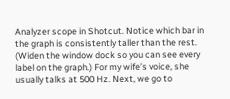Analyzer scope in Shotcut. Notice which bar in the graph is consistently taller than the rest. (Widen the window dock so you can see every label on the graph.) For my wife’s voice, she usually talks at 500 Hz. Next, we go to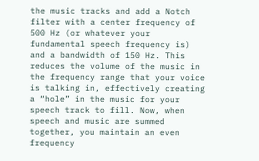the music tracks and add a Notch filter with a center frequency of 500 Hz (or whatever your fundamental speech frequency is) and a bandwidth of 150 Hz. This reduces the volume of the music in the frequency range that your voice is talking in, effectively creating a “hole” in the music for your speech track to fill. Now, when speech and music are summed together, you maintain an even frequency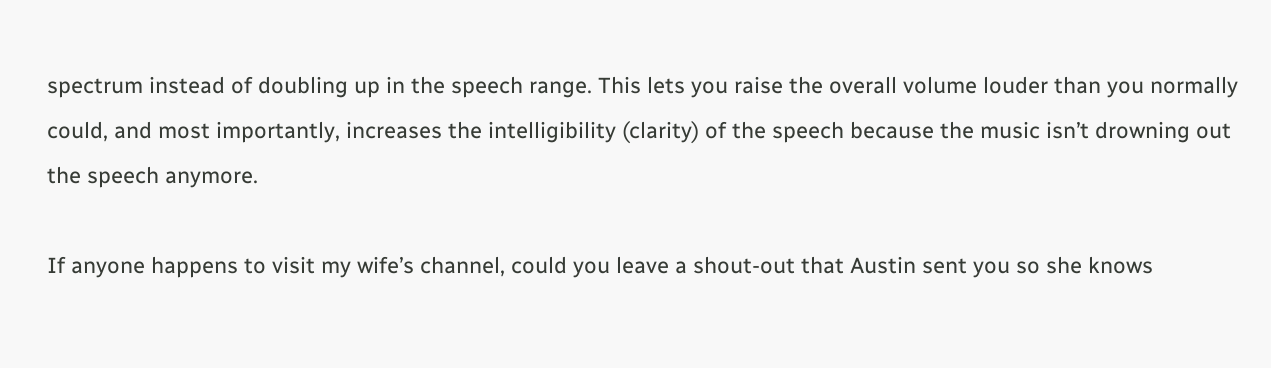spectrum instead of doubling up in the speech range. This lets you raise the overall volume louder than you normally could, and most importantly, increases the intelligibility (clarity) of the speech because the music isn’t drowning out the speech anymore.

If anyone happens to visit my wife’s channel, could you leave a shout-out that Austin sent you so she knows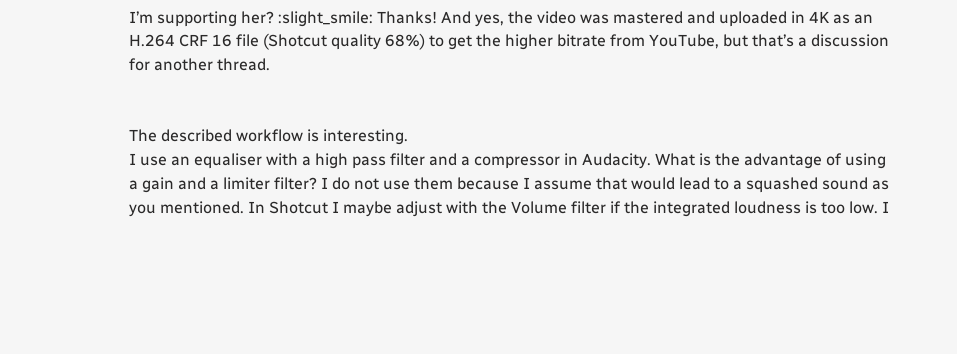I’m supporting her? :slight_smile: Thanks! And yes, the video was mastered and uploaded in 4K as an H.264 CRF 16 file (Shotcut quality 68%) to get the higher bitrate from YouTube, but that’s a discussion for another thread.


The described workflow is interesting.
I use an equaliser with a high pass filter and a compressor in Audacity. What is the advantage of using a gain and a limiter filter? I do not use them because I assume that would lead to a squashed sound as you mentioned. In Shotcut I maybe adjust with the Volume filter if the integrated loudness is too low. I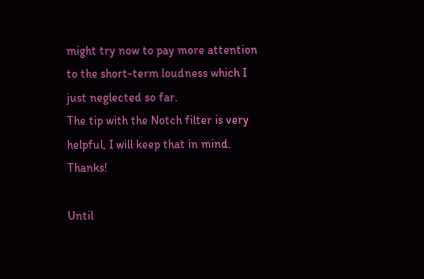might try now to pay more attention to the short-term loudness which I just neglected so far.
The tip with the Notch filter is very helpful, I will keep that in mind. Thanks!

Until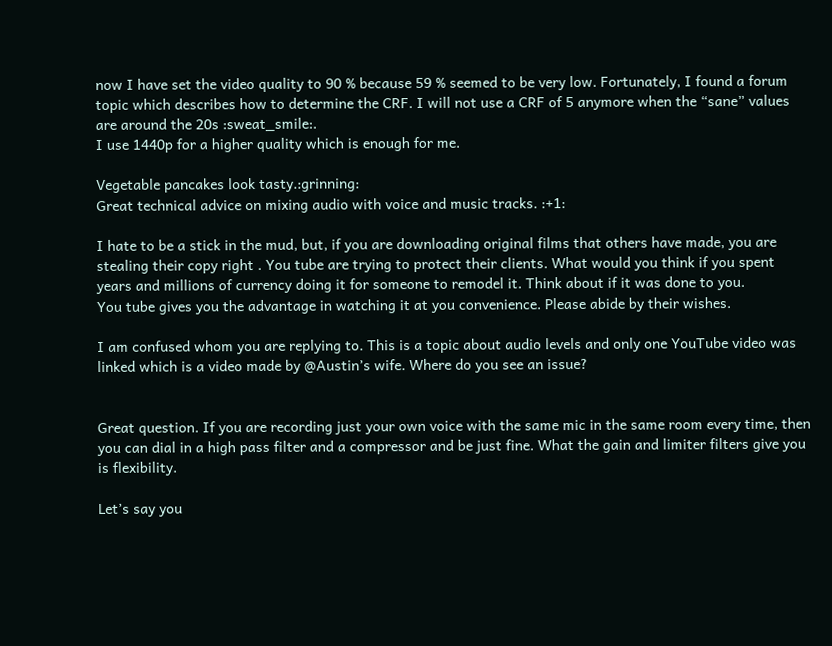now I have set the video quality to 90 % because 59 % seemed to be very low. Fortunately, I found a forum topic which describes how to determine the CRF. I will not use a CRF of 5 anymore when the “sane” values are around the 20s :sweat_smile:.
I use 1440p for a higher quality which is enough for me.

Vegetable pancakes look tasty.:grinning:
Great technical advice on mixing audio with voice and music tracks. :+1:

I hate to be a stick in the mud, but, if you are downloading original films that others have made, you are stealing their copy right . You tube are trying to protect their clients. What would you think if you spent years and millions of currency doing it for someone to remodel it. Think about if it was done to you.
You tube gives you the advantage in watching it at you convenience. Please abide by their wishes.

I am confused whom you are replying to. This is a topic about audio levels and only one YouTube video was linked which is a video made by @Austin’s wife. Where do you see an issue?


Great question. If you are recording just your own voice with the same mic in the same room every time, then you can dial in a high pass filter and a compressor and be just fine. What the gain and limiter filters give you is flexibility.

Let’s say you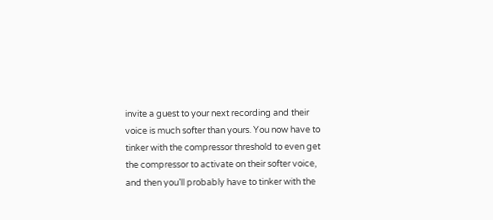invite a guest to your next recording and their voice is much softer than yours. You now have to tinker with the compressor threshold to even get the compressor to activate on their softer voice, and then you’ll probably have to tinker with the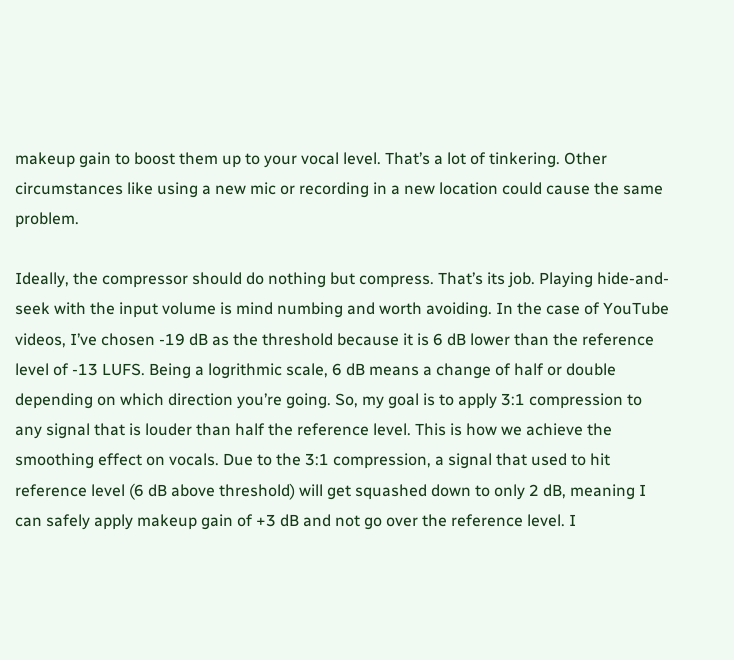makeup gain to boost them up to your vocal level. That’s a lot of tinkering. Other circumstances like using a new mic or recording in a new location could cause the same problem.

Ideally, the compressor should do nothing but compress. That’s its job. Playing hide-and-seek with the input volume is mind numbing and worth avoiding. In the case of YouTube videos, I’ve chosen -19 dB as the threshold because it is 6 dB lower than the reference level of -13 LUFS. Being a logrithmic scale, 6 dB means a change of half or double depending on which direction you’re going. So, my goal is to apply 3:1 compression to any signal that is louder than half the reference level. This is how we achieve the smoothing effect on vocals. Due to the 3:1 compression, a signal that used to hit reference level (6 dB above threshold) will get squashed down to only 2 dB, meaning I can safely apply makeup gain of +3 dB and not go over the reference level. I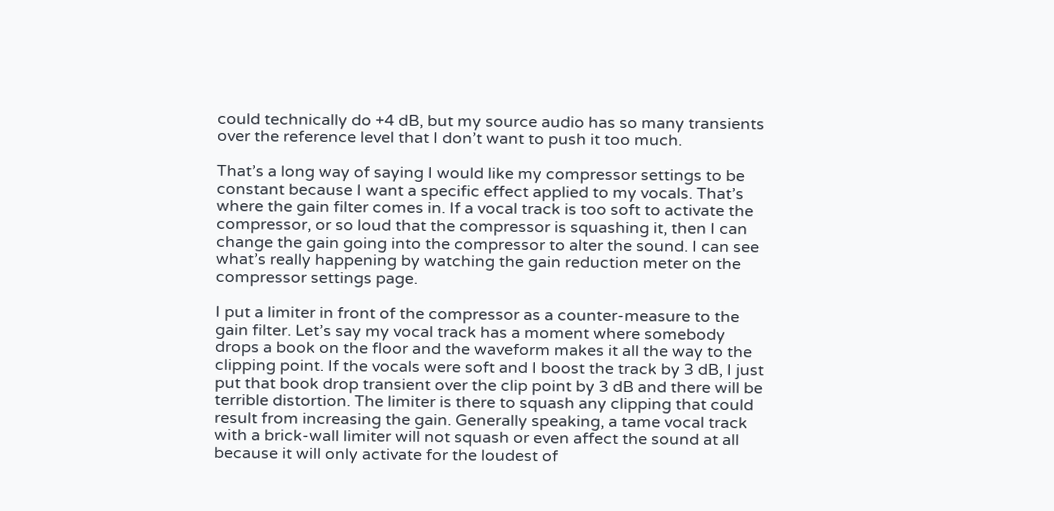could technically do +4 dB, but my source audio has so many transients over the reference level that I don’t want to push it too much.

That’s a long way of saying I would like my compressor settings to be constant because I want a specific effect applied to my vocals. That’s where the gain filter comes in. If a vocal track is too soft to activate the compressor, or so loud that the compressor is squashing it, then I can change the gain going into the compressor to alter the sound. I can see what’s really happening by watching the gain reduction meter on the compressor settings page.

I put a limiter in front of the compressor as a counter-measure to the gain filter. Let’s say my vocal track has a moment where somebody drops a book on the floor and the waveform makes it all the way to the clipping point. If the vocals were soft and I boost the track by 3 dB, I just put that book drop transient over the clip point by 3 dB and there will be terrible distortion. The limiter is there to squash any clipping that could result from increasing the gain. Generally speaking, a tame vocal track with a brick-wall limiter will not squash or even affect the sound at all because it will only activate for the loudest of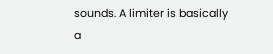sounds. A limiter is basically a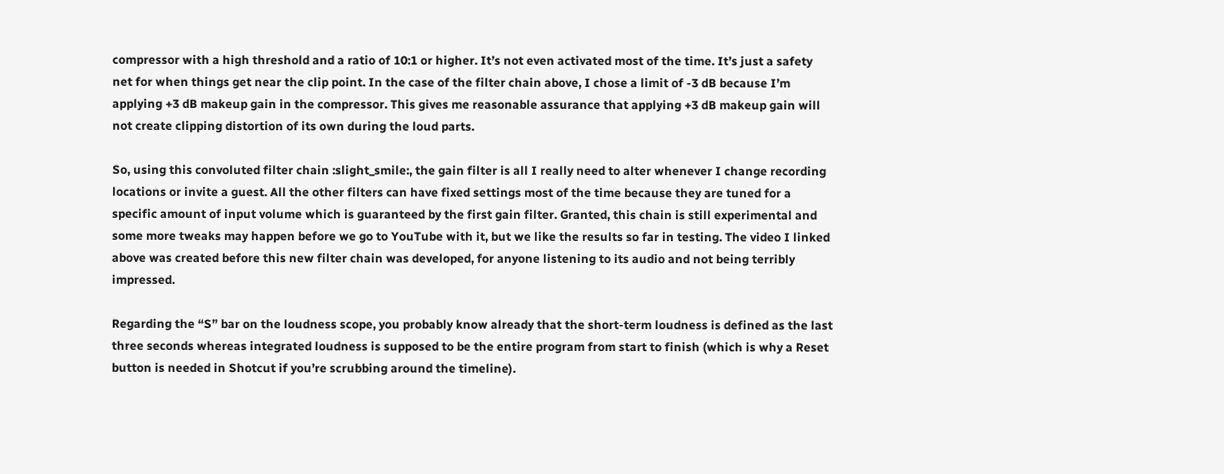compressor with a high threshold and a ratio of 10:1 or higher. It’s not even activated most of the time. It’s just a safety net for when things get near the clip point. In the case of the filter chain above, I chose a limit of -3 dB because I’m applying +3 dB makeup gain in the compressor. This gives me reasonable assurance that applying +3 dB makeup gain will not create clipping distortion of its own during the loud parts.

So, using this convoluted filter chain :slight_smile:, the gain filter is all I really need to alter whenever I change recording locations or invite a guest. All the other filters can have fixed settings most of the time because they are tuned for a specific amount of input volume which is guaranteed by the first gain filter. Granted, this chain is still experimental and some more tweaks may happen before we go to YouTube with it, but we like the results so far in testing. The video I linked above was created before this new filter chain was developed, for anyone listening to its audio and not being terribly impressed.

Regarding the “S” bar on the loudness scope, you probably know already that the short-term loudness is defined as the last three seconds whereas integrated loudness is supposed to be the entire program from start to finish (which is why a Reset button is needed in Shotcut if you’re scrubbing around the timeline).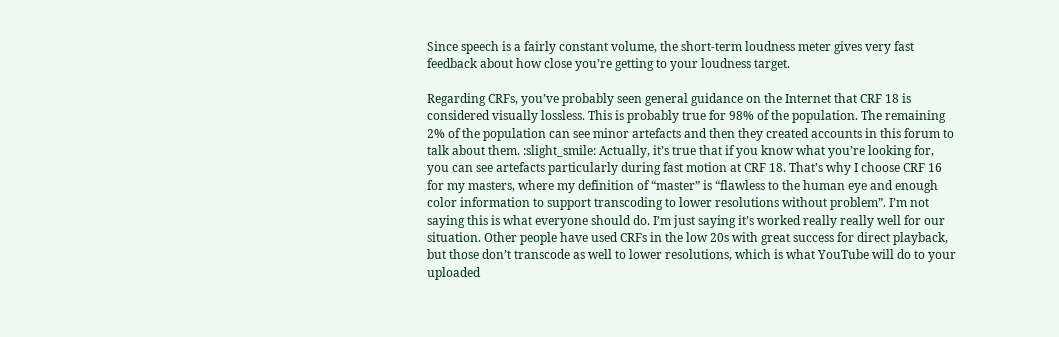Since speech is a fairly constant volume, the short-term loudness meter gives very fast feedback about how close you’re getting to your loudness target.

Regarding CRFs, you’ve probably seen general guidance on the Internet that CRF 18 is considered visually lossless. This is probably true for 98% of the population. The remaining 2% of the population can see minor artefacts and then they created accounts in this forum to talk about them. :slight_smile: Actually, it’s true that if you know what you’re looking for, you can see artefacts particularly during fast motion at CRF 18. That’s why I choose CRF 16 for my masters, where my definition of “master” is “flawless to the human eye and enough color information to support transcoding to lower resolutions without problem”. I’m not saying this is what everyone should do. I’m just saying it’s worked really really well for our situation. Other people have used CRFs in the low 20s with great success for direct playback, but those don’t transcode as well to lower resolutions, which is what YouTube will do to your uploaded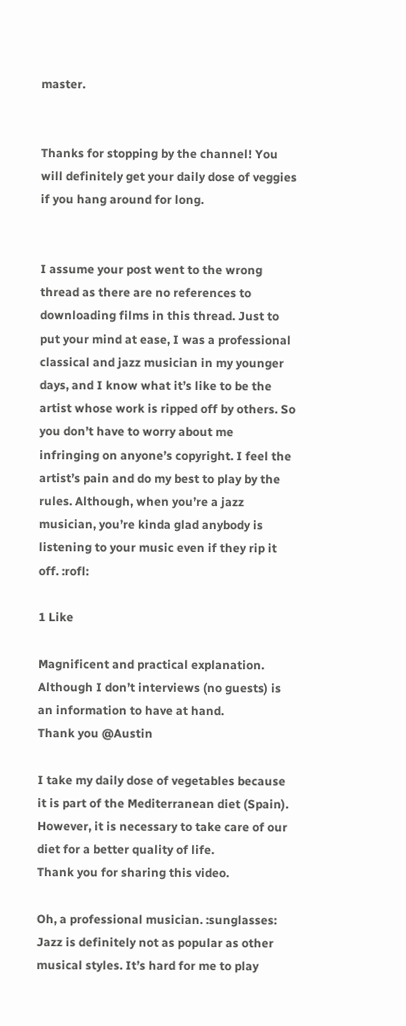master.


Thanks for stopping by the channel! You will definitely get your daily dose of veggies if you hang around for long.


I assume your post went to the wrong thread as there are no references to downloading films in this thread. Just to put your mind at ease, I was a professional classical and jazz musician in my younger days, and I know what it’s like to be the artist whose work is ripped off by others. So you don’t have to worry about me infringing on anyone’s copyright. I feel the artist’s pain and do my best to play by the rules. Although, when you’re a jazz musician, you’re kinda glad anybody is listening to your music even if they rip it off. :rofl:

1 Like

Magnificent and practical explanation. Although I don’t interviews (no guests) is an information to have at hand.
Thank you @Austin

I take my daily dose of vegetables because it is part of the Mediterranean diet (Spain). However, it is necessary to take care of our diet for a better quality of life.
Thank you for sharing this video.

Oh, a professional musician. :sunglasses:
Jazz is definitely not as popular as other musical styles. It’s hard for me to play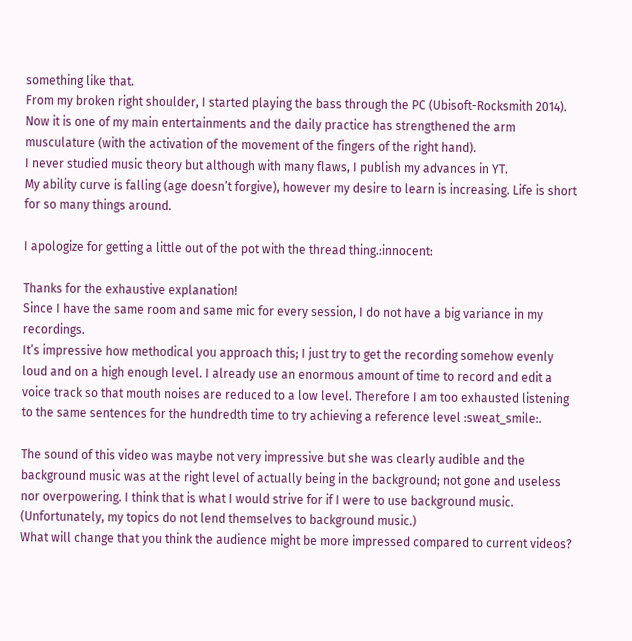something like that.
From my broken right shoulder, I started playing the bass through the PC (Ubisoft-Rocksmith 2014). Now it is one of my main entertainments and the daily practice has strengthened the arm musculature (with the activation of the movement of the fingers of the right hand).
I never studied music theory but although with many flaws, I publish my advances in YT.
My ability curve is falling (age doesn’t forgive), however my desire to learn is increasing. Life is short for so many things around.

I apologize for getting a little out of the pot with the thread thing.:innocent:

Thanks for the exhaustive explanation!
Since I have the same room and same mic for every session, I do not have a big variance in my recordings.
It’s impressive how methodical you approach this; I just try to get the recording somehow evenly loud and on a high enough level. I already use an enormous amount of time to record and edit a voice track so that mouth noises are reduced to a low level. Therefore I am too exhausted listening to the same sentences for the hundredth time to try achieving a reference level :sweat_smile:.

The sound of this video was maybe not very impressive but she was clearly audible and the background music was at the right level of actually being in the background; not gone and useless nor overpowering. I think that is what I would strive for if I were to use background music. (Unfortunately, my topics do not lend themselves to background music.)
What will change that you think the audience might be more impressed compared to current videos?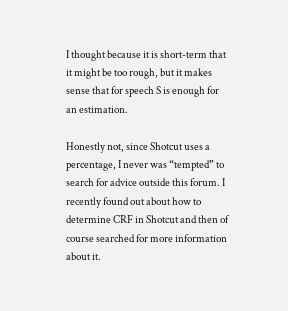I thought because it is short-term that it might be too rough, but it makes sense that for speech S is enough for an estimation.

Honestly not, since Shotcut uses a percentage, I never was “tempted” to search for advice outside this forum. I recently found out about how to determine CRF in Shotcut and then of course searched for more information about it.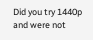Did you try 1440p and were not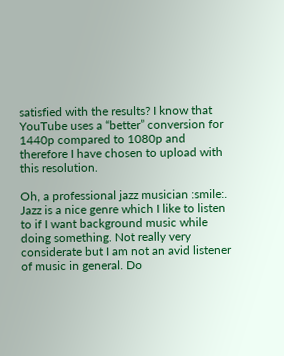satisfied with the results? I know that YouTube uses a “better” conversion for 1440p compared to 1080p and therefore I have chosen to upload with this resolution.

Oh, a professional jazz musician :smile:. Jazz is a nice genre which I like to listen to if I want background music while doing something. Not really very considerate but I am not an avid listener of music in general. Do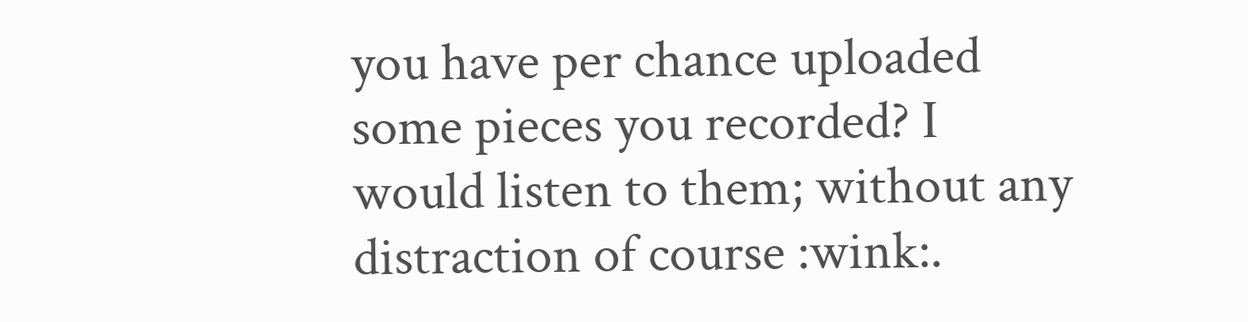you have per chance uploaded some pieces you recorded? I would listen to them; without any distraction of course :wink:.